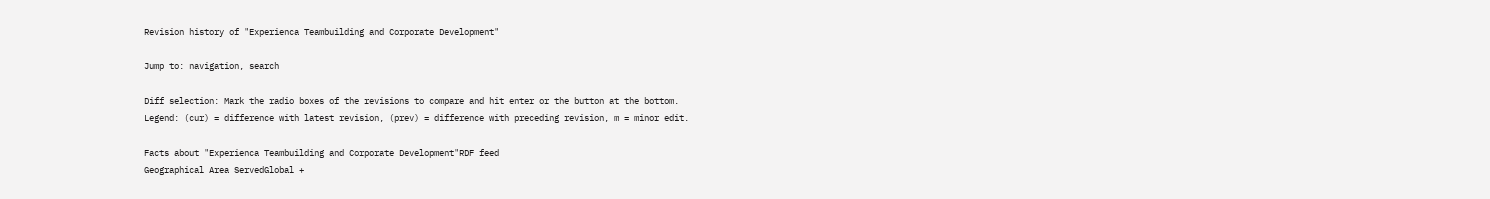Revision history of "Experienca Teambuilding and Corporate Development"

Jump to: navigation, search

Diff selection: Mark the radio boxes of the revisions to compare and hit enter or the button at the bottom.
Legend: (cur) = difference with latest revision, (prev) = difference with preceding revision, m = minor edit.

Facts about "Experienca Teambuilding and Corporate Development"RDF feed
Geographical Area ServedGlobal +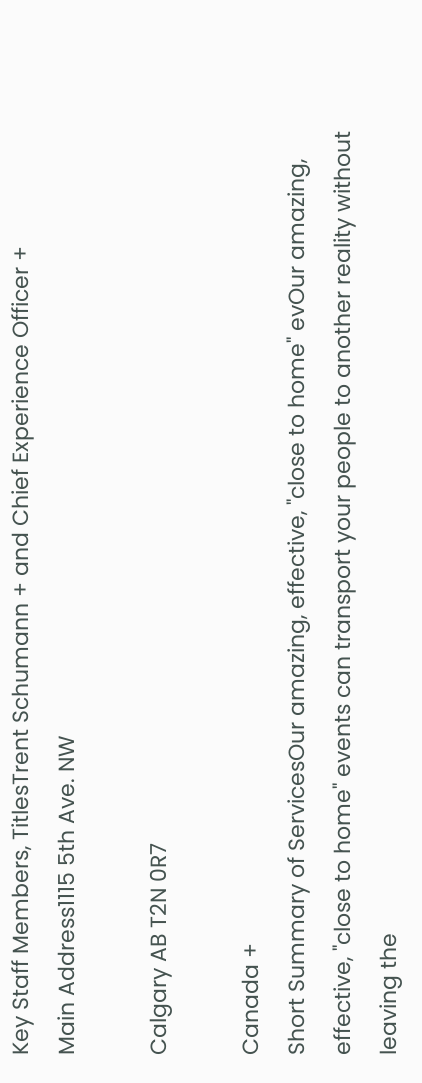Key Staff Members, TitlesTrent Schumann + and Chief Experience Officer +
Main Address1115 5th Ave. NW

Calgary AB T2N 0R7

Canada +
Short Summary of ServicesOur amazing, effective, "close to home" evOur amazing, effective, "close to home" events can transport your people to another reality without leaving the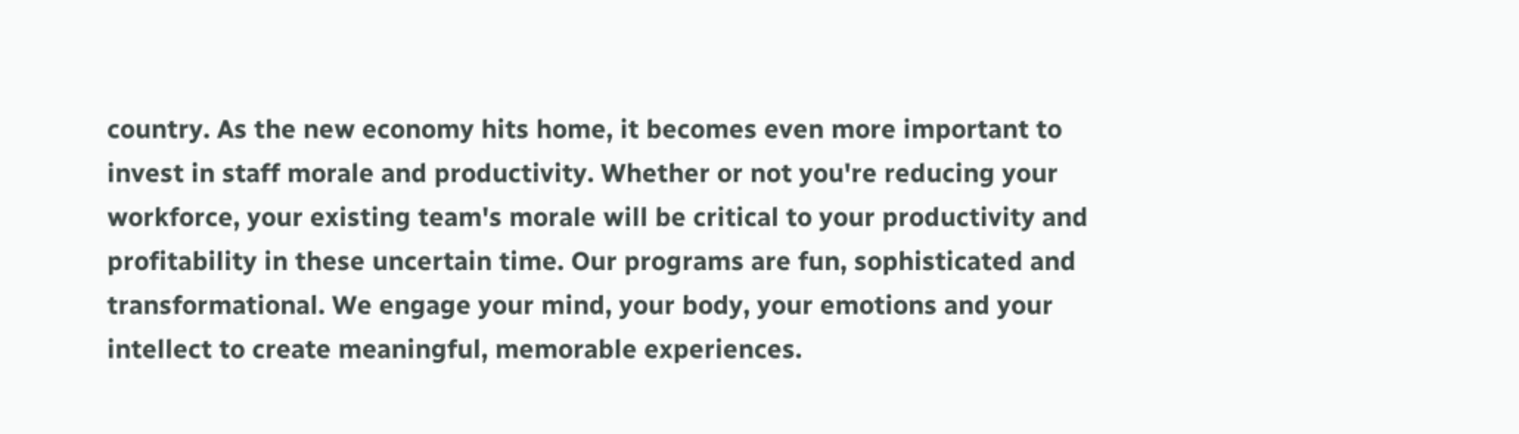country. As the new economy hits home, it becomes even more important to invest in staff morale and productivity. Whether or not you're reducing your workforce, your existing team's morale will be critical to your productivity and profitability in these uncertain time. Our programs are fun, sophisticated and transformational. We engage your mind, your body, your emotions and your intellect to create meaningful, memorable experiences.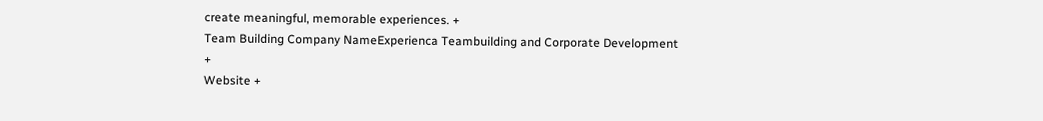create meaningful, memorable experiences. +
Team Building Company NameExperienca Teambuilding and Corporate Development +
Website +